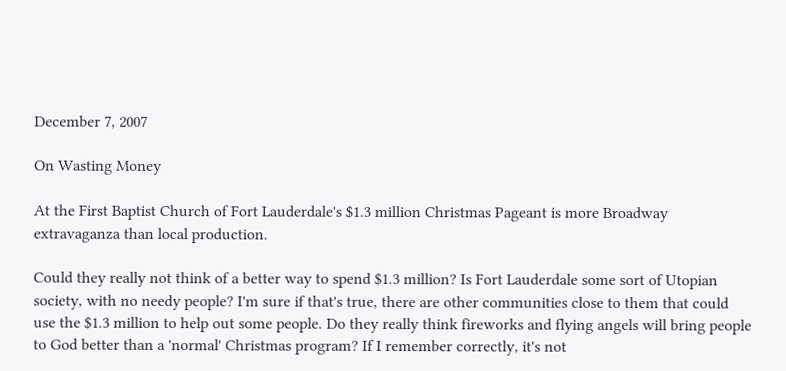December 7, 2007

On Wasting Money

At the First Baptist Church of Fort Lauderdale's $1.3 million Christmas Pageant is more Broadway extravaganza than local production.

Could they really not think of a better way to spend $1.3 million? Is Fort Lauderdale some sort of Utopian society, with no needy people? I'm sure if that's true, there are other communities close to them that could use the $1.3 million to help out some people. Do they really think fireworks and flying angels will bring people to God better than a 'normal' Christmas program? If I remember correctly, it's not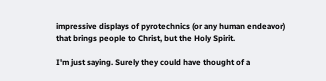impressive displays of pyrotechnics (or any human endeavor) that brings people to Christ, but the Holy Spirit.

I'm just saying. Surely they could have thought of a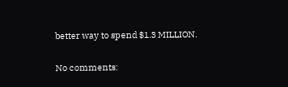better way to spend $1.3 MILLION.

No comments: